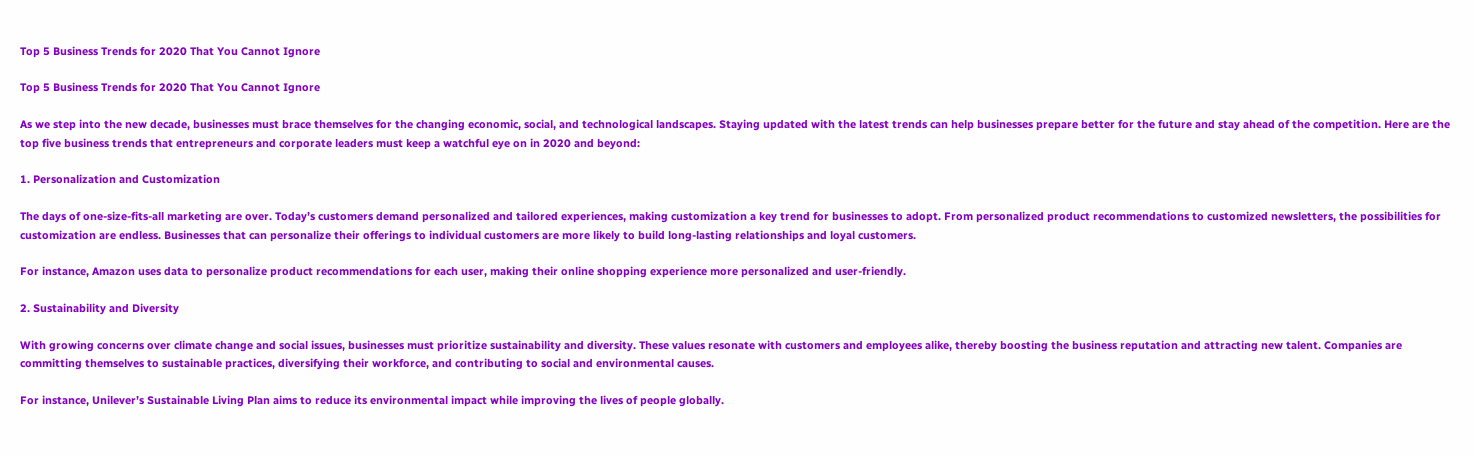Top 5 Business Trends for 2020 That You Cannot Ignore

Top 5 Business Trends for 2020 That You Cannot Ignore

As we step into the new decade, businesses must brace themselves for the changing economic, social, and technological landscapes. Staying updated with the latest trends can help businesses prepare better for the future and stay ahead of the competition. Here are the top five business trends that entrepreneurs and corporate leaders must keep a watchful eye on in 2020 and beyond:

1. Personalization and Customization

The days of one-size-fits-all marketing are over. Today’s customers demand personalized and tailored experiences, making customization a key trend for businesses to adopt. From personalized product recommendations to customized newsletters, the possibilities for customization are endless. Businesses that can personalize their offerings to individual customers are more likely to build long-lasting relationships and loyal customers.

For instance, Amazon uses data to personalize product recommendations for each user, making their online shopping experience more personalized and user-friendly.

2. Sustainability and Diversity

With growing concerns over climate change and social issues, businesses must prioritize sustainability and diversity. These values resonate with customers and employees alike, thereby boosting the business reputation and attracting new talent. Companies are committing themselves to sustainable practices, diversifying their workforce, and contributing to social and environmental causes.

For instance, Unilever’s Sustainable Living Plan aims to reduce its environmental impact while improving the lives of people globally.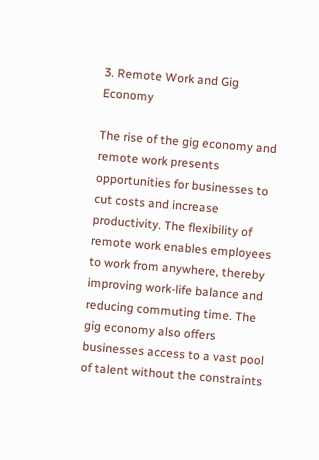3. Remote Work and Gig Economy

The rise of the gig economy and remote work presents opportunities for businesses to cut costs and increase productivity. The flexibility of remote work enables employees to work from anywhere, thereby improving work-life balance and reducing commuting time. The gig economy also offers businesses access to a vast pool of talent without the constraints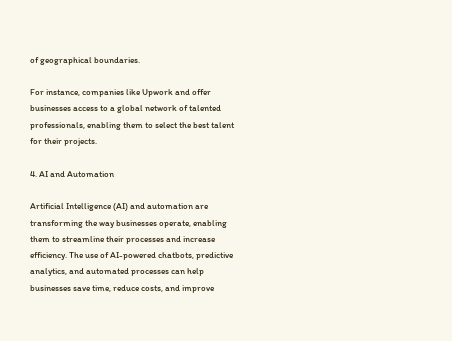of geographical boundaries.

For instance, companies like Upwork and offer businesses access to a global network of talented professionals, enabling them to select the best talent for their projects.

4. AI and Automation

Artificial Intelligence (AI) and automation are transforming the way businesses operate, enabling them to streamline their processes and increase efficiency. The use of AI-powered chatbots, predictive analytics, and automated processes can help businesses save time, reduce costs, and improve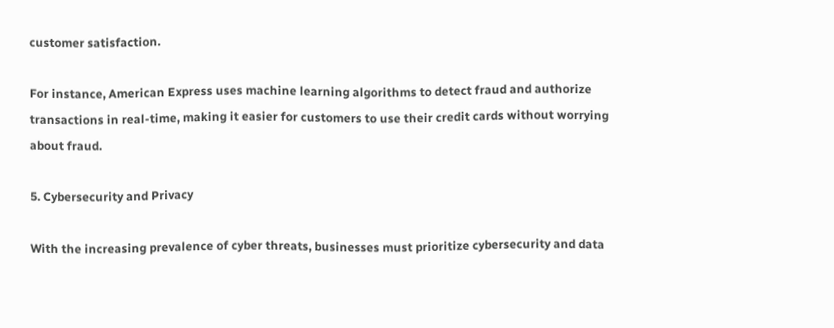customer satisfaction.

For instance, American Express uses machine learning algorithms to detect fraud and authorize transactions in real-time, making it easier for customers to use their credit cards without worrying about fraud.

5. Cybersecurity and Privacy

With the increasing prevalence of cyber threats, businesses must prioritize cybersecurity and data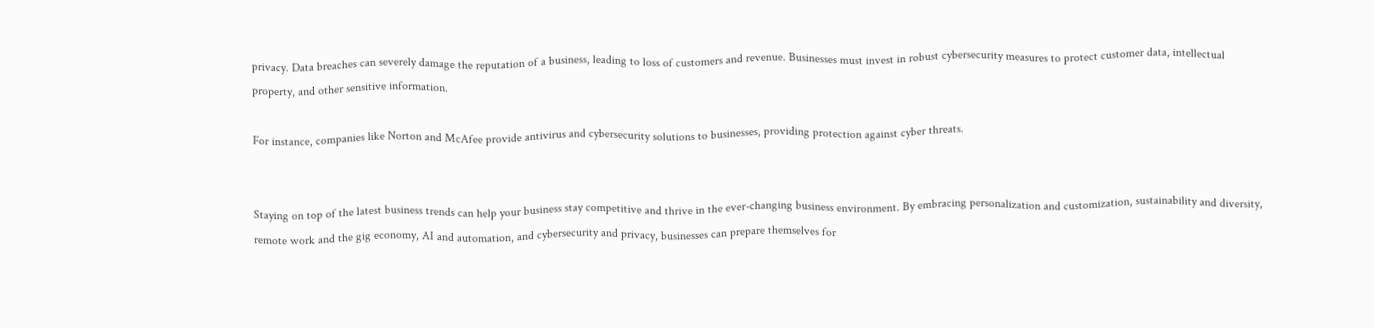privacy. Data breaches can severely damage the reputation of a business, leading to loss of customers and revenue. Businesses must invest in robust cybersecurity measures to protect customer data, intellectual property, and other sensitive information.

For instance, companies like Norton and McAfee provide antivirus and cybersecurity solutions to businesses, providing protection against cyber threats.


Staying on top of the latest business trends can help your business stay competitive and thrive in the ever-changing business environment. By embracing personalization and customization, sustainability and diversity, remote work and the gig economy, AI and automation, and cybersecurity and privacy, businesses can prepare themselves for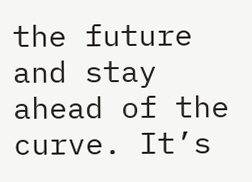the future and stay ahead of the curve. It’s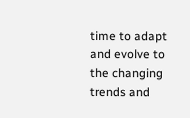time to adapt and evolve to the changing trends and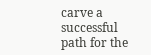carve a successful path for the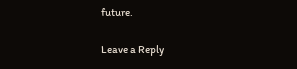future.

Leave a Reply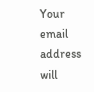Your email address will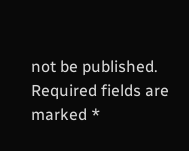not be published. Required fields are marked *